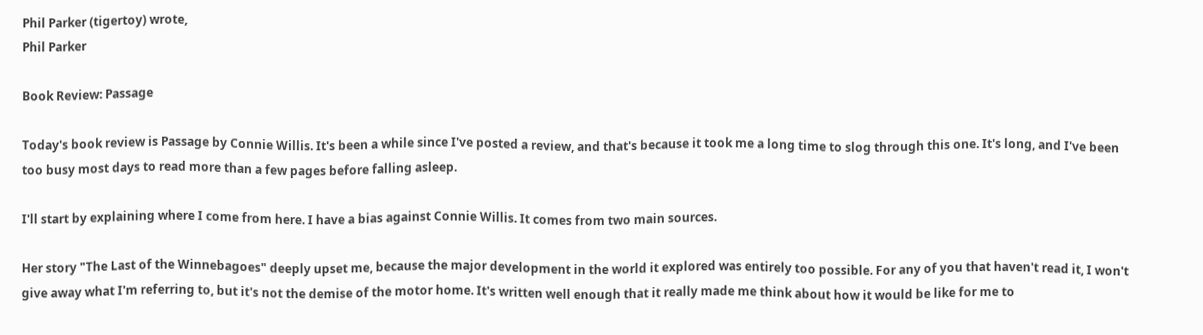Phil Parker (tigertoy) wrote,
Phil Parker

Book Review: Passage

Today's book review is Passage by Connie Willis. It's been a while since I've posted a review, and that's because it took me a long time to slog through this one. It's long, and I've been too busy most days to read more than a few pages before falling asleep.

I'll start by explaining where I come from here. I have a bias against Connie Willis. It comes from two main sources.

Her story "The Last of the Winnebagoes" deeply upset me, because the major development in the world it explored was entirely too possible. For any of you that haven't read it, I won't give away what I'm referring to, but it's not the demise of the motor home. It's written well enough that it really made me think about how it would be like for me to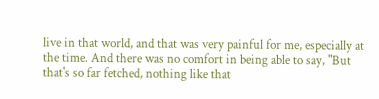live in that world, and that was very painful for me, especially at the time. And there was no comfort in being able to say, "But that's so far fetched, nothing like that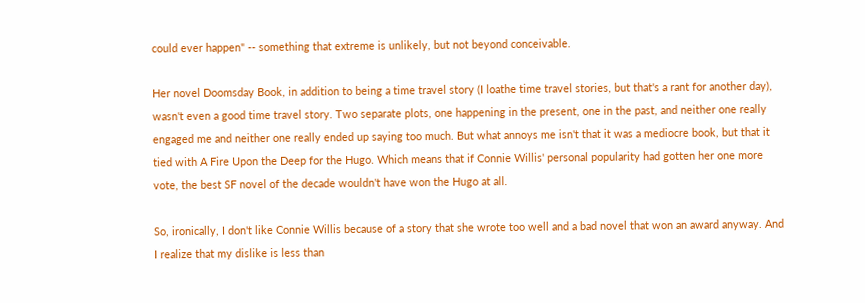could ever happen" -- something that extreme is unlikely, but not beyond conceivable.

Her novel Doomsday Book, in addition to being a time travel story (I loathe time travel stories, but that's a rant for another day), wasn't even a good time travel story. Two separate plots, one happening in the present, one in the past, and neither one really engaged me and neither one really ended up saying too much. But what annoys me isn't that it was a mediocre book, but that it tied with A Fire Upon the Deep for the Hugo. Which means that if Connie Willis' personal popularity had gotten her one more vote, the best SF novel of the decade wouldn't have won the Hugo at all.

So, ironically, I don't like Connie Willis because of a story that she wrote too well and a bad novel that won an award anyway. And I realize that my dislike is less than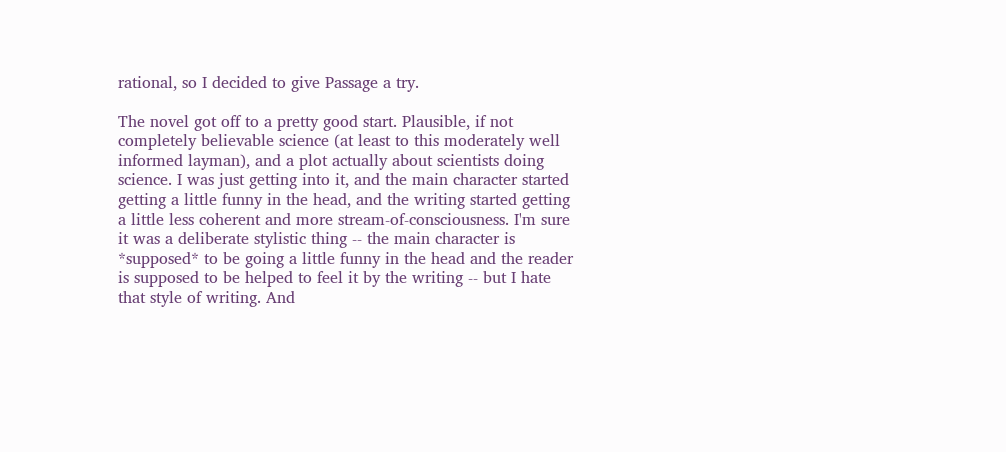rational, so I decided to give Passage a try.

The novel got off to a pretty good start. Plausible, if not completely believable science (at least to this moderately well informed layman), and a plot actually about scientists doing science. I was just getting into it, and the main character started getting a little funny in the head, and the writing started getting a little less coherent and more stream-of-consciousness. I'm sure it was a deliberate stylistic thing -- the main character is *supposed* to be going a little funny in the head and the reader is supposed to be helped to feel it by the writing -- but I hate that style of writing. And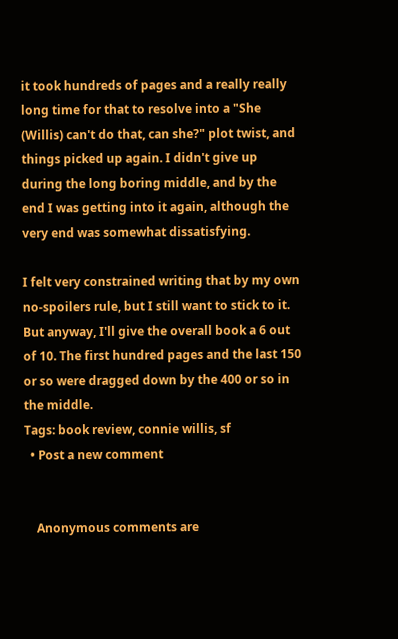it took hundreds of pages and a really really long time for that to resolve into a "She (Willis) can't do that, can she?" plot twist, and things picked up again. I didn't give up during the long boring middle, and by the end I was getting into it again, although the very end was somewhat dissatisfying.

I felt very constrained writing that by my own no-spoilers rule, but I still want to stick to it. But anyway, I'll give the overall book a 6 out of 10. The first hundred pages and the last 150 or so were dragged down by the 400 or so in the middle.
Tags: book review, connie willis, sf
  • Post a new comment


    Anonymous comments are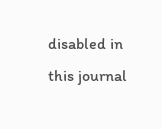disabled in this journal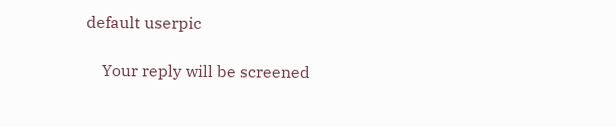default userpic

    Your reply will be screened